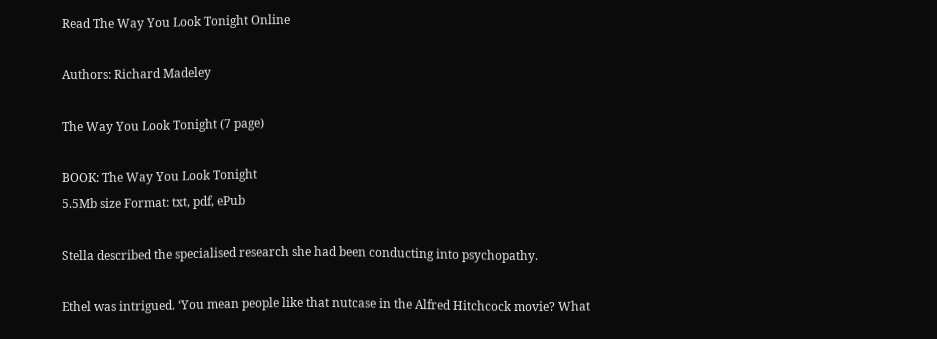Read The Way You Look Tonight Online

Authors: Richard Madeley

The Way You Look Tonight (7 page)

BOOK: The Way You Look Tonight
5.5Mb size Format: txt, pdf, ePub

Stella described the specialised research she had been conducting into psychopathy.

Ethel was intrigued. ‘You mean people like that nutcase in the Alfred Hitchcock movie? What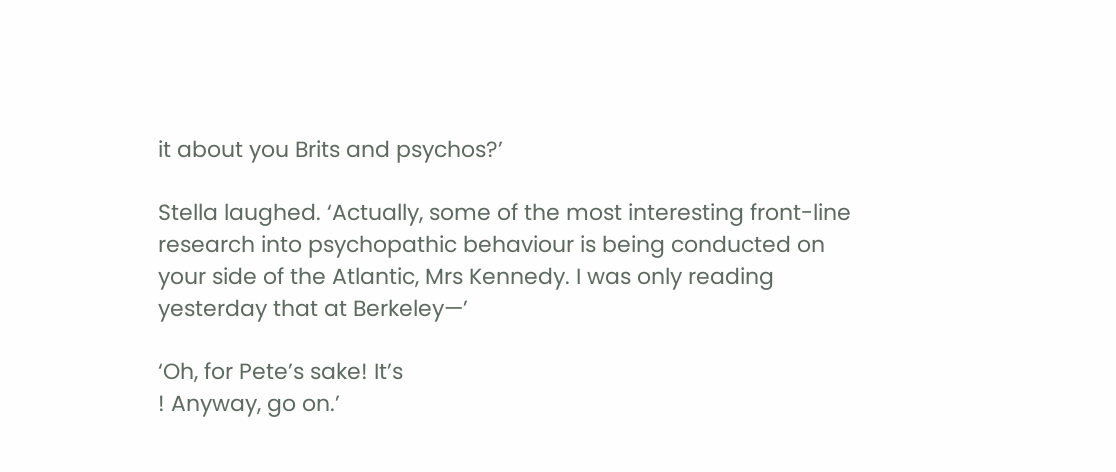it about you Brits and psychos?’

Stella laughed. ‘Actually, some of the most interesting front-line research into psychopathic behaviour is being conducted on your side of the Atlantic, Mrs Kennedy. I was only reading
yesterday that at Berkeley—’

‘Oh, for Pete’s sake! It’s
! Anyway, go on.’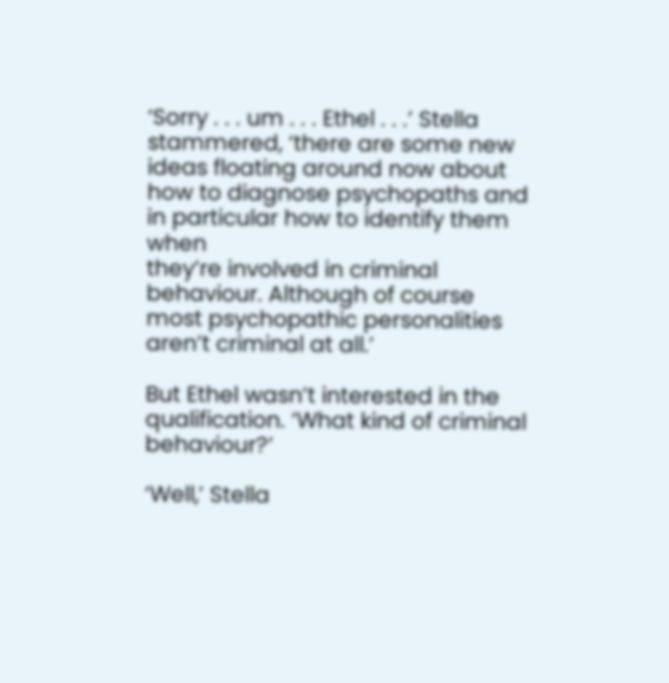‘Sorry . . . um . . . Ethel . . .’ Stella stammered, ‘there are some new ideas floating around now about how to diagnose psychopaths and in particular how to identify them when
they’re involved in criminal behaviour. Although of course most psychopathic personalities aren’t criminal at all.’

But Ethel wasn’t interested in the qualification. ‘What kind of criminal behaviour?’

‘Well,’ Stella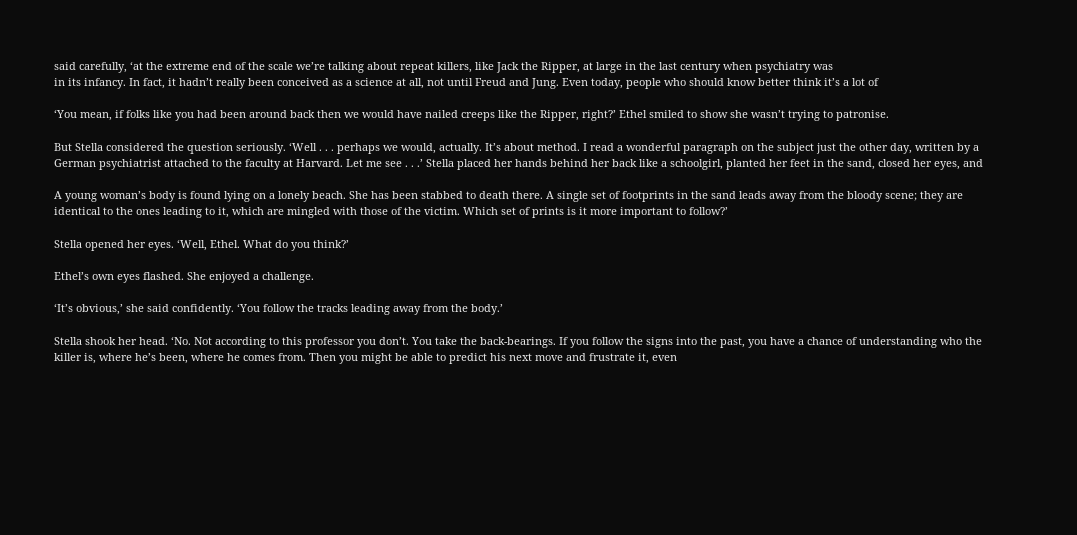said carefully, ‘at the extreme end of the scale we’re talking about repeat killers, like Jack the Ripper, at large in the last century when psychiatry was
in its infancy. In fact, it hadn’t really been conceived as a science at all, not until Freud and Jung. Even today, people who should know better think it’s a lot of

‘You mean, if folks like you had been around back then we would have nailed creeps like the Ripper, right?’ Ethel smiled to show she wasn’t trying to patronise.

But Stella considered the question seriously. ‘Well . . . perhaps we would, actually. It’s about method. I read a wonderful paragraph on the subject just the other day, written by a
German psychiatrist attached to the faculty at Harvard. Let me see . . .’ Stella placed her hands behind her back like a schoolgirl, planted her feet in the sand, closed her eyes, and

A young woman’s body is found lying on a lonely beach. She has been stabbed to death there. A single set of footprints in the sand leads away from the bloody scene; they are
identical to the ones leading to it, which are mingled with those of the victim. Which set of prints is it more important to follow?’

Stella opened her eyes. ‘Well, Ethel. What do you think?’

Ethel’s own eyes flashed. She enjoyed a challenge.

‘It’s obvious,’ she said confidently. ‘You follow the tracks leading away from the body.’

Stella shook her head. ‘No. Not according to this professor you don’t. You take the back-bearings. If you follow the signs into the past, you have a chance of understanding who the
killer is, where he’s been, where he comes from. Then you might be able to predict his next move and frustrate it, even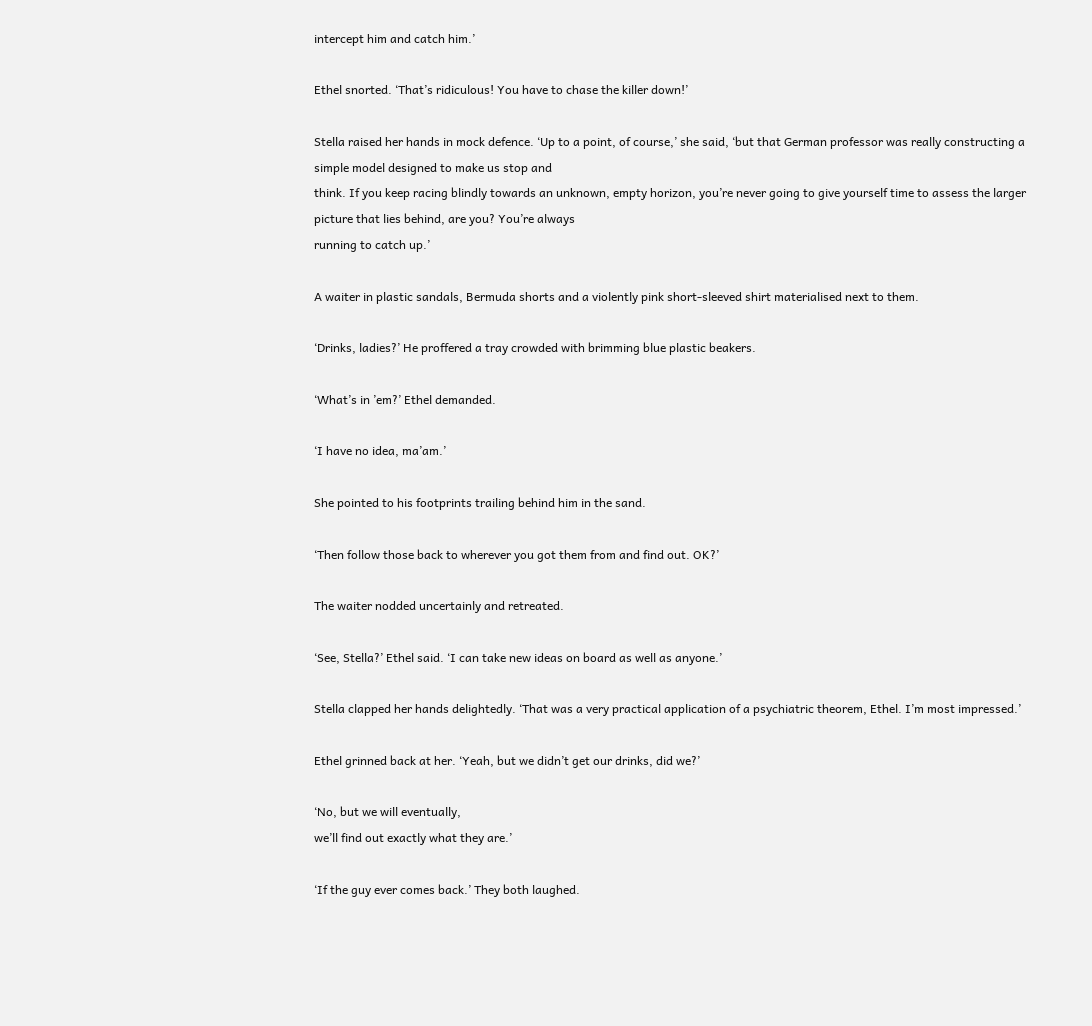intercept him and catch him.’

Ethel snorted. ‘That’s ridiculous! You have to chase the killer down!’

Stella raised her hands in mock defence. ‘Up to a point, of course,’ she said, ‘but that German professor was really constructing a simple model designed to make us stop and
think. If you keep racing blindly towards an unknown, empty horizon, you’re never going to give yourself time to assess the larger picture that lies behind, are you? You’re always
running to catch up.’

A waiter in plastic sandals, Bermuda shorts and a violently pink short-sleeved shirt materialised next to them.

‘Drinks, ladies?’ He proffered a tray crowded with brimming blue plastic beakers.

‘What’s in ’em?’ Ethel demanded.

‘I have no idea, ma’am.’

She pointed to his footprints trailing behind him in the sand.

‘Then follow those back to wherever you got them from and find out. OK?’

The waiter nodded uncertainly and retreated.

‘See, Stella?’ Ethel said. ‘I can take new ideas on board as well as anyone.’

Stella clapped her hands delightedly. ‘That was a very practical application of a psychiatric theorem, Ethel. I’m most impressed.’

Ethel grinned back at her. ‘Yeah, but we didn’t get our drinks, did we?’

‘No, but we will eventually,
we’ll find out exactly what they are.’

‘If the guy ever comes back.’ They both laughed.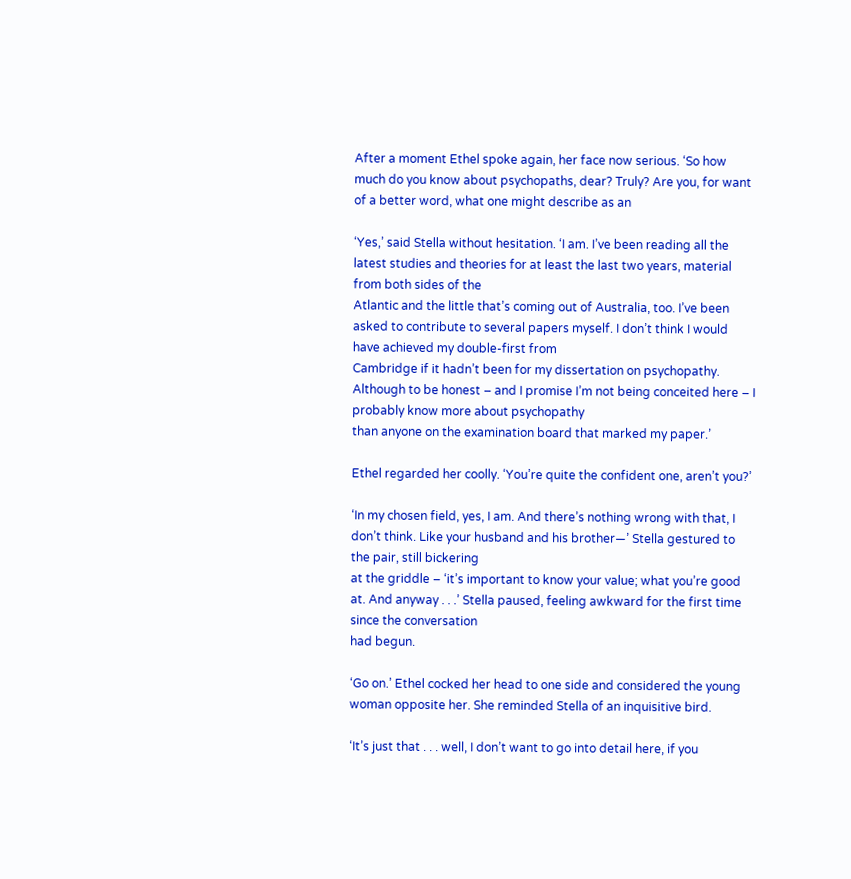After a moment Ethel spoke again, her face now serious. ‘So how much do you know about psychopaths, dear? Truly? Are you, for want of a better word, what one might describe as an

‘Yes,’ said Stella without hesitation. ‘I am. I’ve been reading all the latest studies and theories for at least the last two years, material from both sides of the
Atlantic and the little that’s coming out of Australia, too. I’ve been asked to contribute to several papers myself. I don’t think I would have achieved my double-first from
Cambridge if it hadn’t been for my dissertation on psychopathy. Although to be honest – and I promise I’m not being conceited here – I probably know more about psychopathy
than anyone on the examination board that marked my paper.’

Ethel regarded her coolly. ‘You’re quite the confident one, aren’t you?’

‘In my chosen field, yes, I am. And there’s nothing wrong with that, I don’t think. Like your husband and his brother—’ Stella gestured to the pair, still bickering
at the griddle – ‘it’s important to know your value; what you’re good at. And anyway . . .’ Stella paused, feeling awkward for the first time since the conversation
had begun.

‘Go on.’ Ethel cocked her head to one side and considered the young woman opposite her. She reminded Stella of an inquisitive bird.

‘It’s just that . . . well, I don’t want to go into detail here, if you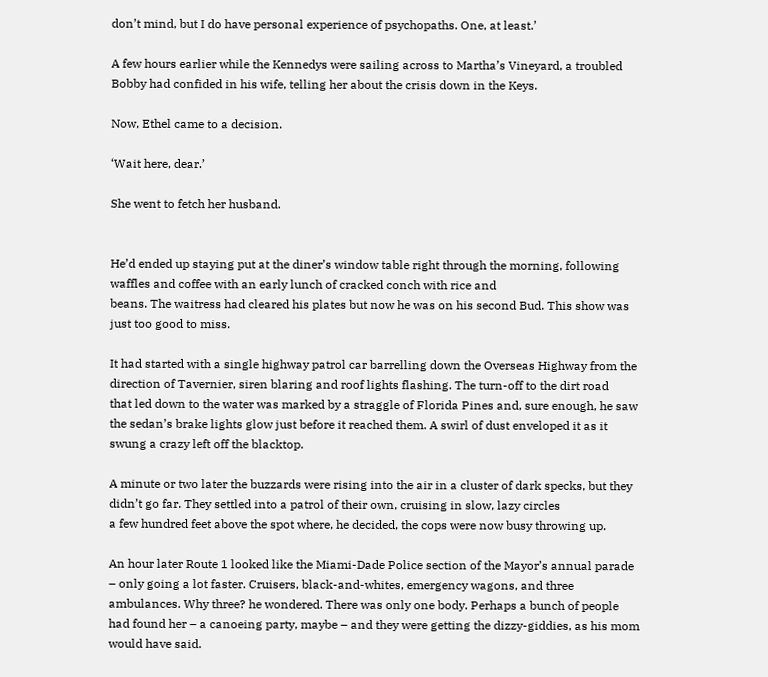don’t mind, but I do have personal experience of psychopaths. One, at least.’

A few hours earlier while the Kennedys were sailing across to Martha’s Vineyard, a troubled Bobby had confided in his wife, telling her about the crisis down in the Keys.

Now, Ethel came to a decision.

‘Wait here, dear.’

She went to fetch her husband.


He’d ended up staying put at the diner’s window table right through the morning, following waffles and coffee with an early lunch of cracked conch with rice and
beans. The waitress had cleared his plates but now he was on his second Bud. This show was just too good to miss.

It had started with a single highway patrol car barrelling down the Overseas Highway from the direction of Tavernier, siren blaring and roof lights flashing. The turn-off to the dirt road
that led down to the water was marked by a straggle of Florida Pines and, sure enough, he saw the sedan’s brake lights glow just before it reached them. A swirl of dust enveloped it as it
swung a crazy left off the blacktop.

A minute or two later the buzzards were rising into the air in a cluster of dark specks, but they didn’t go far. They settled into a patrol of their own, cruising in slow, lazy circles
a few hundred feet above the spot where, he decided, the cops were now busy throwing up.

An hour later Route 1 looked like the Miami-Dade Police section of the Mayor’s annual parade – only going a lot faster. Cruisers, black-and-whites, emergency wagons, and three
ambulances. Why three? he wondered. There was only one body. Perhaps a bunch of people had found her – a canoeing party, maybe – and they were getting the dizzy-giddies, as his mom
would have said.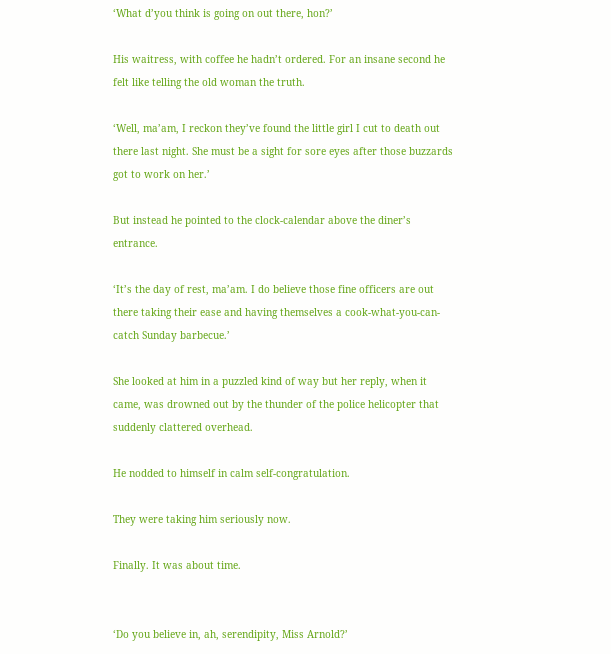‘What d’you think is going on out there, hon?’

His waitress, with coffee he hadn’t ordered. For an insane second he felt like telling the old woman the truth.

‘Well, ma’am, I reckon they’ve found the little girl I cut to death out there last night. She must be a sight for sore eyes after those buzzards got to work on her.’

But instead he pointed to the clock-calendar above the diner’s entrance.

‘It’s the day of rest, ma’am. I do believe those fine officers are out there taking their ease and having themselves a cook-what-you-can-catch Sunday barbecue.’

She looked at him in a puzzled kind of way but her reply, when it came, was drowned out by the thunder of the police helicopter that suddenly clattered overhead.

He nodded to himself in calm self-congratulation.

They were taking him seriously now.

Finally. It was about time.


‘Do you believe in, ah, serendipity, Miss Arnold?’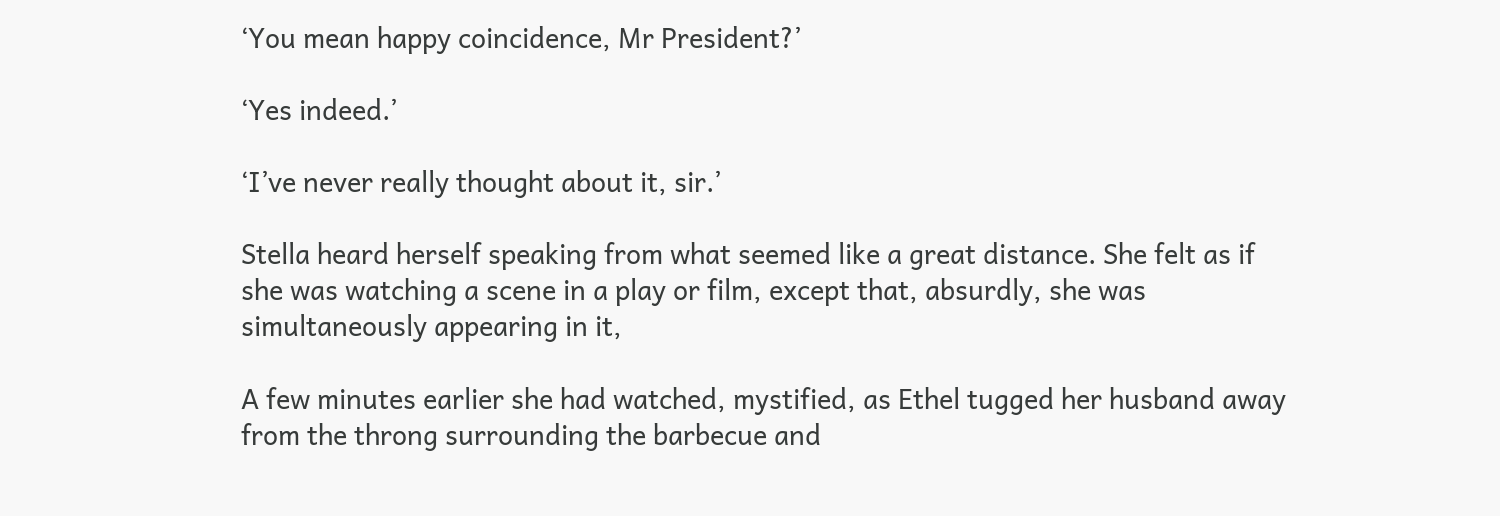‘You mean happy coincidence, Mr President?’

‘Yes indeed.’

‘I’ve never really thought about it, sir.’

Stella heard herself speaking from what seemed like a great distance. She felt as if she was watching a scene in a play or film, except that, absurdly, she was simultaneously appearing in it,

A few minutes earlier she had watched, mystified, as Ethel tugged her husband away from the throng surrounding the barbecue and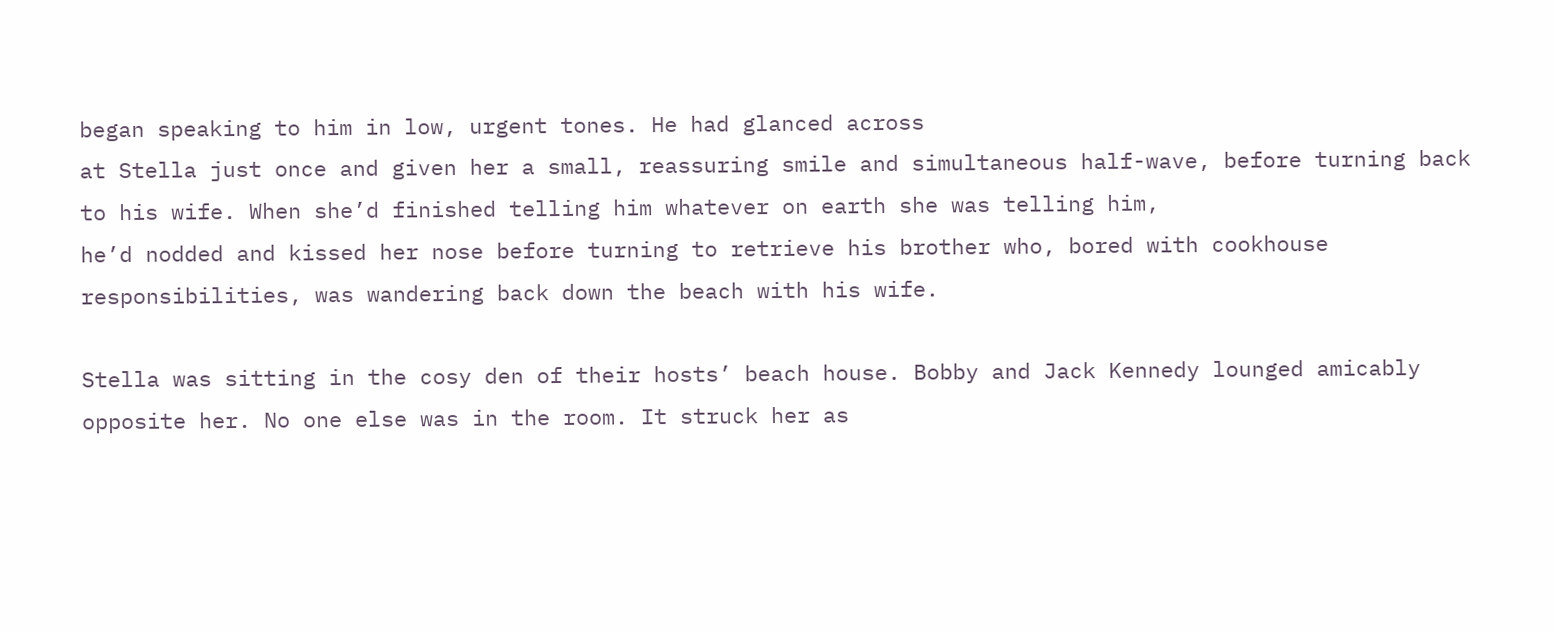began speaking to him in low, urgent tones. He had glanced across
at Stella just once and given her a small, reassuring smile and simultaneous half-wave, before turning back to his wife. When she’d finished telling him whatever on earth she was telling him,
he’d nodded and kissed her nose before turning to retrieve his brother who, bored with cookhouse responsibilities, was wandering back down the beach with his wife.

Stella was sitting in the cosy den of their hosts’ beach house. Bobby and Jack Kennedy lounged amicably opposite her. No one else was in the room. It struck her as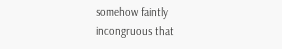somehow faintly
incongruous that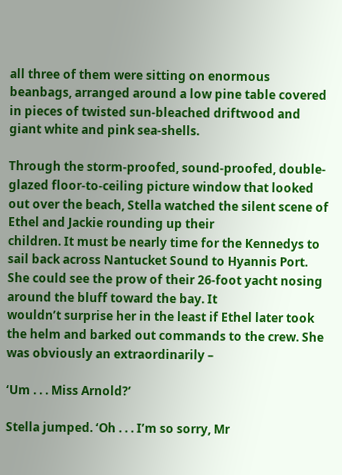all three of them were sitting on enormous beanbags, arranged around a low pine table covered in pieces of twisted sun-bleached driftwood and giant white and pink sea-shells.

Through the storm-proofed, sound-proofed, double-glazed floor-to-ceiling picture window that looked out over the beach, Stella watched the silent scene of Ethel and Jackie rounding up their
children. It must be nearly time for the Kennedys to sail back across Nantucket Sound to Hyannis Port. She could see the prow of their 26-foot yacht nosing around the bluff toward the bay. It
wouldn’t surprise her in the least if Ethel later took the helm and barked out commands to the crew. She was obviously an extraordinarily –

‘Um . . . Miss Arnold?’

Stella jumped. ‘Oh . . . I’m so sorry, Mr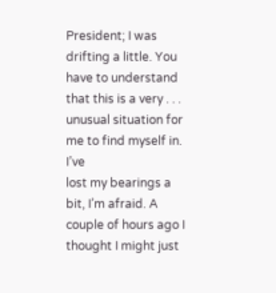President; I was drifting a little. You have to understand that this is a very . . . unusual situation for me to find myself in. I’ve
lost my bearings a bit, I’m afraid. A couple of hours ago I thought I might just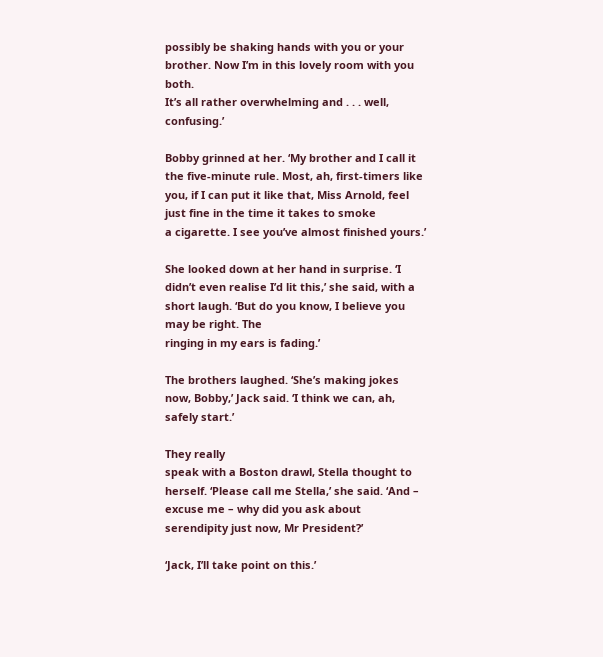possibly be shaking hands with you or your brother. Now I’m in this lovely room with you both.
It’s all rather overwhelming and . . . well, confusing.’

Bobby grinned at her. ‘My brother and I call it the five-minute rule. Most, ah, first-timers like you, if I can put it like that, Miss Arnold, feel just fine in the time it takes to smoke
a cigarette. I see you’ve almost finished yours.’

She looked down at her hand in surprise. ‘I didn’t even realise I’d lit this,’ she said, with a short laugh. ‘But do you know, I believe you may be right. The
ringing in my ears is fading.’

The brothers laughed. ‘She’s making jokes now, Bobby,’ Jack said. ‘I think we can, ah, safely start.’

They really
speak with a Boston drawl, Stella thought to herself. ‘Please call me Stella,’ she said. ‘And – excuse me – why did you ask about
serendipity just now, Mr President?’

‘Jack, I’ll take point on this.’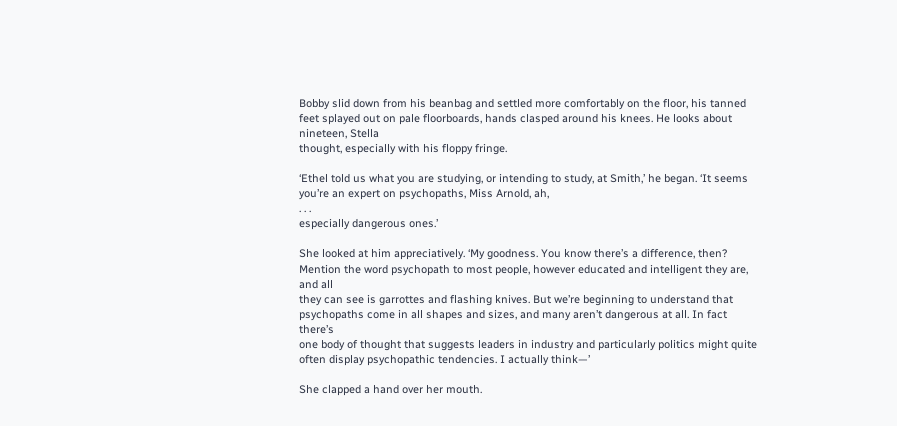Bobby slid down from his beanbag and settled more comfortably on the floor, his tanned feet splayed out on pale floorboards, hands clasped around his knees. He looks about nineteen, Stella
thought, especially with his floppy fringe.

‘Ethel told us what you are studying, or intending to study, at Smith,’ he began. ‘It seems you’re an expert on psychopaths, Miss Arnold, ah,
. . .
especially dangerous ones.’

She looked at him appreciatively. ‘My goodness. You know there’s a difference, then? Mention the word psychopath to most people, however educated and intelligent they are, and all
they can see is garrottes and flashing knives. But we’re beginning to understand that psychopaths come in all shapes and sizes, and many aren’t dangerous at all. In fact there’s
one body of thought that suggests leaders in industry and particularly politics might quite often display psychopathic tendencies. I actually think—’

She clapped a hand over her mouth.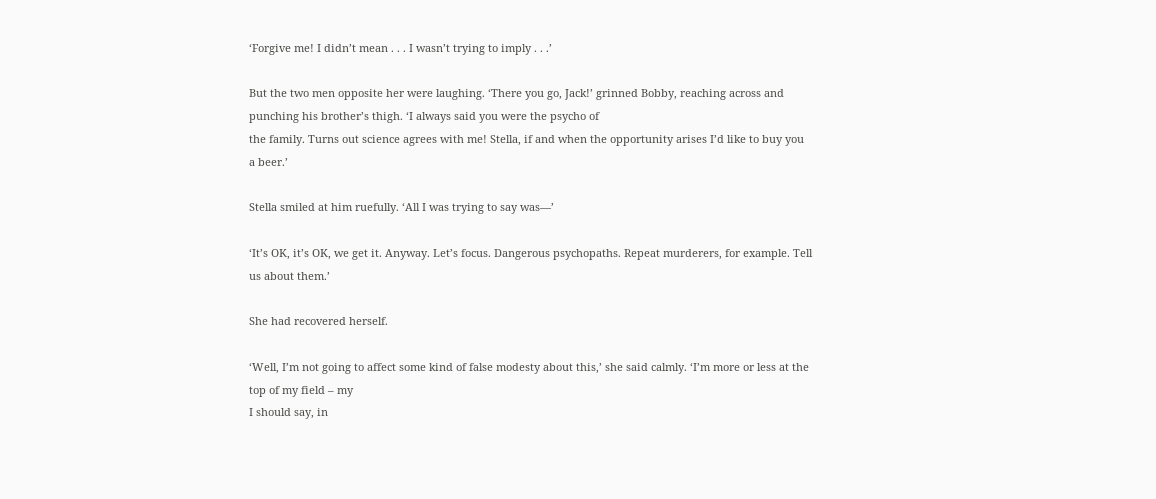‘Forgive me! I didn’t mean . . . I wasn’t trying to imply . . .’

But the two men opposite her were laughing. ‘There you go, Jack!’ grinned Bobby, reaching across and punching his brother’s thigh. ‘I always said you were the psycho of
the family. Turns out science agrees with me! Stella, if and when the opportunity arises I’d like to buy you a beer.’

Stella smiled at him ruefully. ‘All I was trying to say was—’

‘It’s OK, it’s OK, we get it. Anyway. Let’s focus. Dangerous psychopaths. Repeat murderers, for example. Tell us about them.’

She had recovered herself.

‘Well, I’m not going to affect some kind of false modesty about this,’ she said calmly. ‘I’m more or less at the top of my field – my
I should say, in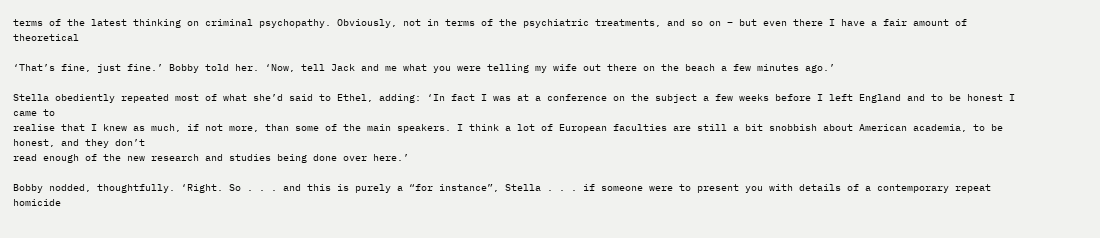terms of the latest thinking on criminal psychopathy. Obviously, not in terms of the psychiatric treatments, and so on – but even there I have a fair amount of theoretical

‘That’s fine, just fine.’ Bobby told her. ‘Now, tell Jack and me what you were telling my wife out there on the beach a few minutes ago.’

Stella obediently repeated most of what she’d said to Ethel, adding: ‘In fact I was at a conference on the subject a few weeks before I left England and to be honest I came to
realise that I knew as much, if not more, than some of the main speakers. I think a lot of European faculties are still a bit snobbish about American academia, to be honest, and they don’t
read enough of the new research and studies being done over here.’

Bobby nodded, thoughtfully. ‘Right. So . . . and this is purely a “for instance”, Stella . . . if someone were to present you with details of a contemporary repeat homicide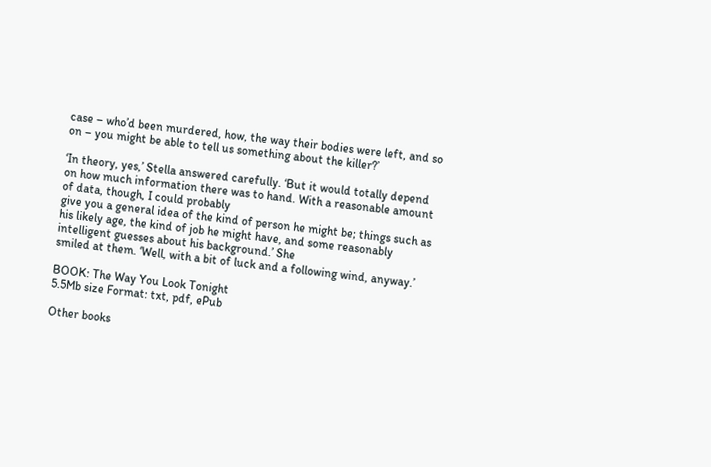case – who’d been murdered, how, the way their bodies were left, and so on – you might be able to tell us something about the killer?’

‘In theory, yes,’ Stella answered carefully. ‘But it would totally depend on how much information there was to hand. With a reasonable amount of data, though, I could probably
give you a general idea of the kind of person he might be; things such as his likely age, the kind of job he might have, and some reasonably intelligent guesses about his background.’ She
smiled at them. ‘Well, with a bit of luck and a following wind, anyway.’

BOOK: The Way You Look Tonight
5.5Mb size Format: txt, pdf, ePub

Other books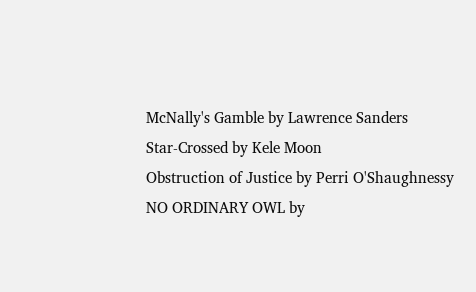McNally's Gamble by Lawrence Sanders
Star-Crossed by Kele Moon
Obstruction of Justice by Perri O'Shaughnessy
NO ORDINARY OWL by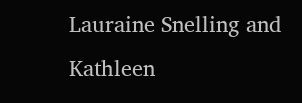Lauraine Snelling and Kathleen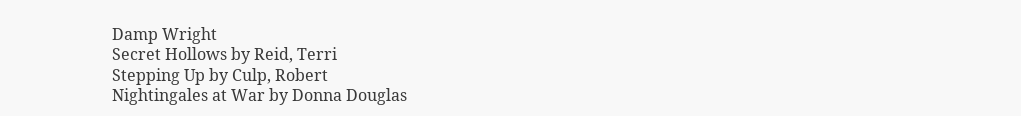Damp Wright
Secret Hollows by Reid, Terri
Stepping Up by Culp, Robert
Nightingales at War by Donna Douglas